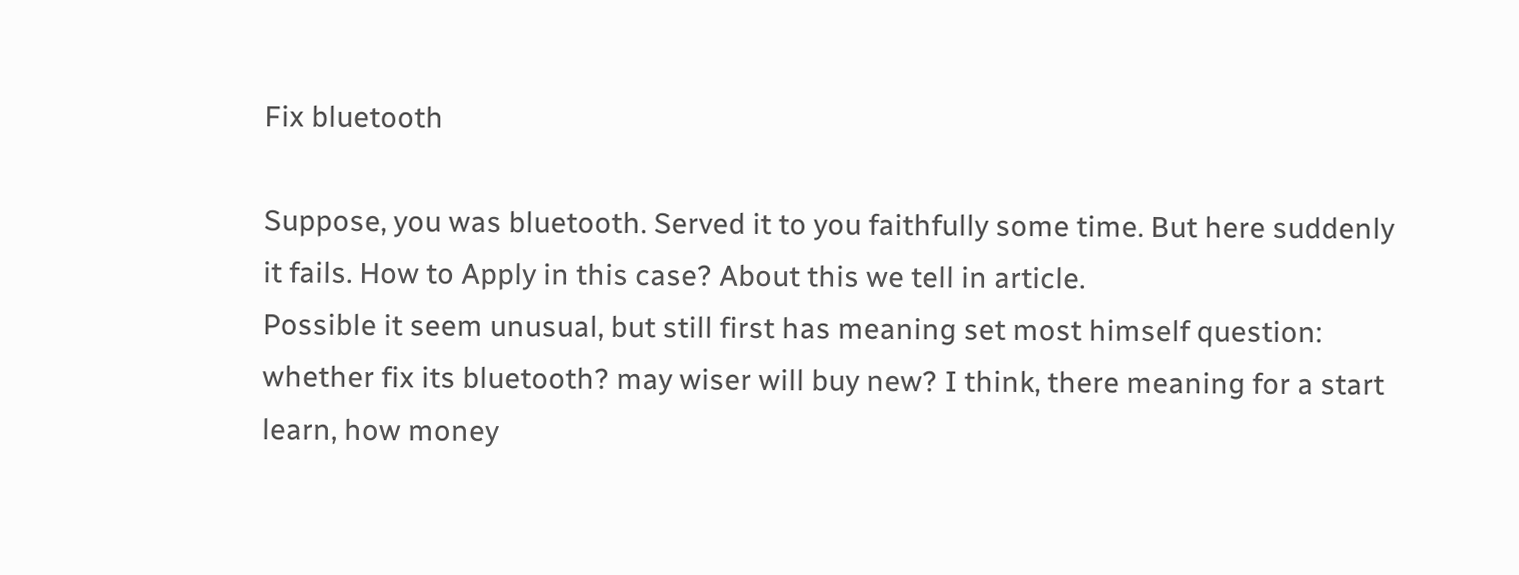Fix bluetooth

Suppose, you was bluetooth. Served it to you faithfully some time. But here suddenly it fails. How to Apply in this case? About this we tell in article.
Possible it seem unusual, but still first has meaning set most himself question: whether fix its bluetooth? may wiser will buy new? I think, there meaning for a start learn, how money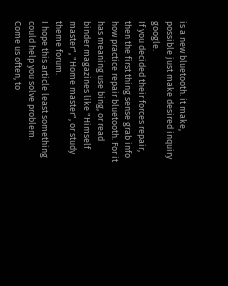is a new bluetooth. it make, possible just make desired inquiry google.
If you decided their forces repair, then the first thing sense grab info how practice repair bluetooth. For it has meaning use bing, or read binder magazines like "Himself master", "Home master", or study theme forum.
I hope this article least something could help you solve problem.
Come us often, to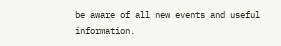be aware of all new events and useful information.